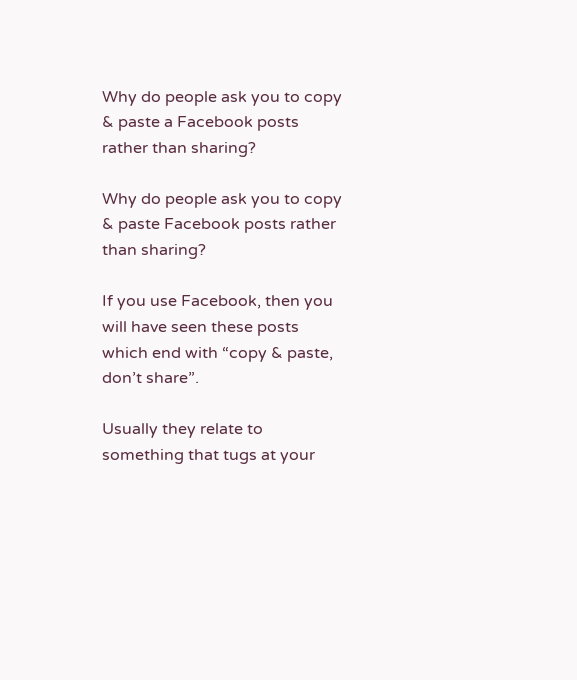Why do people ask you to copy & paste a Facebook posts rather than sharing?

Why do people ask you to copy & paste Facebook posts rather than sharing?

If you use Facebook, then you will have seen these posts which end with “copy & paste, don’t share”.

Usually they relate to something that tugs at your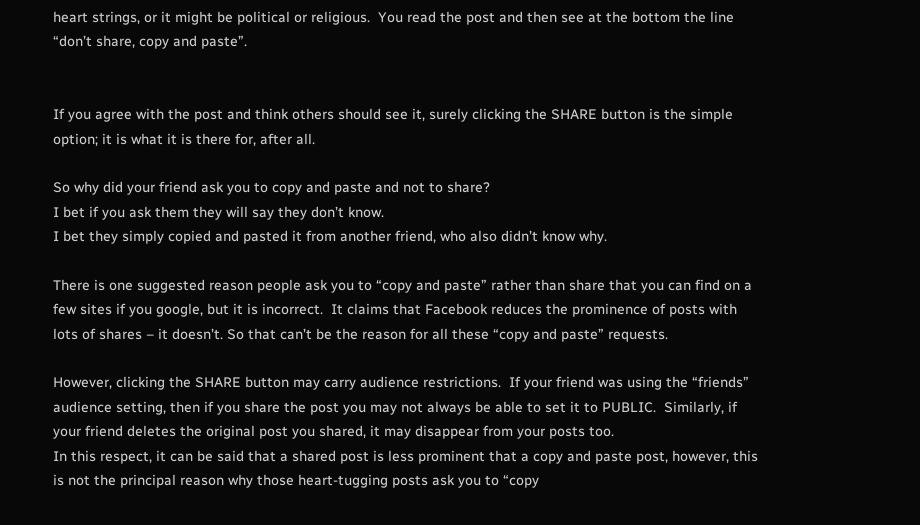heart strings, or it might be political or religious.  You read the post and then see at the bottom the line “don’t share, copy and paste”.


If you agree with the post and think others should see it, surely clicking the SHARE button is the simple option; it is what it is there for, after all.

So why did your friend ask you to copy and paste and not to share?
I bet if you ask them they will say they don’t know.
I bet they simply copied and pasted it from another friend, who also didn’t know why.

There is one suggested reason people ask you to “copy and paste” rather than share that you can find on a few sites if you google, but it is incorrect.  It claims that Facebook reduces the prominence of posts with lots of shares – it doesn’t. So that can’t be the reason for all these “copy and paste” requests.

However, clicking the SHARE button may carry audience restrictions.  If your friend was using the “friends” audience setting, then if you share the post you may not always be able to set it to PUBLIC.  Similarly, if your friend deletes the original post you shared, it may disappear from your posts too.
In this respect, it can be said that a shared post is less prominent that a copy and paste post, however, this is not the principal reason why those heart-tugging posts ask you to “copy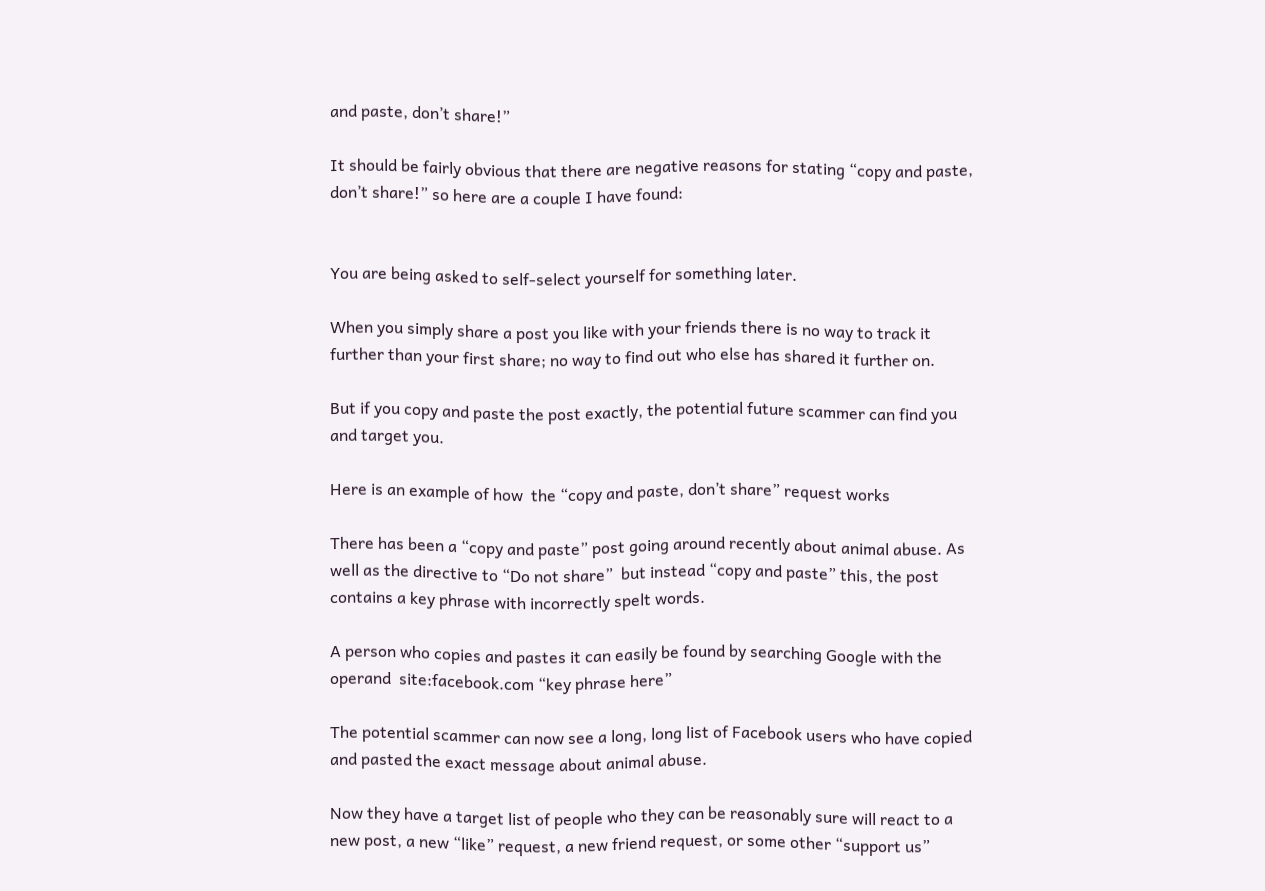and paste, don’t share!”

It should be fairly obvious that there are negative reasons for stating “copy and paste, don’t share!” so here are a couple I have found:


You are being asked to self-select yourself for something later.

When you simply share a post you like with your friends there is no way to track it further than your first share; no way to find out who else has shared it further on.

But if you copy and paste the post exactly, the potential future scammer can find you and target you.

Here is an example of how  the “copy and paste, don’t share” request works

There has been a “copy and paste” post going around recently about animal abuse. As well as the directive to “Do not share”  but instead “copy and paste” this, the post contains a key phrase with incorrectly spelt words.

A person who copies and pastes it can easily be found by searching Google with the operand  site:facebook.com “key phrase here”

The potential scammer can now see a long, long list of Facebook users who have copied and pasted the exact message about animal abuse.

Now they have a target list of people who they can be reasonably sure will react to a new post, a new “like” request, a new friend request, or some other “support us”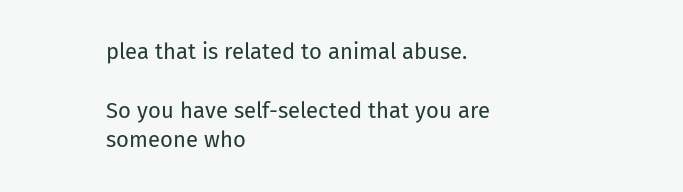plea that is related to animal abuse.

So you have self-selected that you are someone who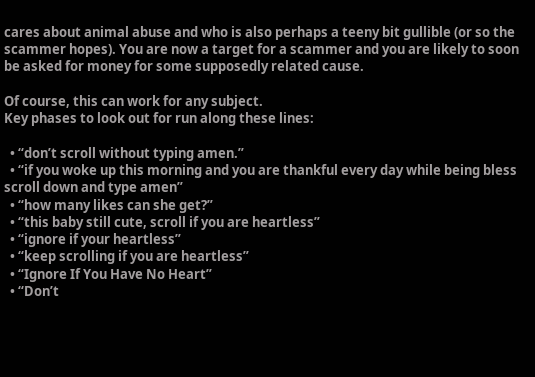cares about animal abuse and who is also perhaps a teeny bit gullible (or so the scammer hopes). You are now a target for a scammer and you are likely to soon be asked for money for some supposedly related cause.

Of course, this can work for any subject.
Key phases to look out for run along these lines:

  • “don’t scroll without typing amen.”
  • “if you woke up this morning and you are thankful every day while being bless scroll down and type amen”
  • “how many likes can she get?”
  • “this baby still cute, scroll if you are heartless”
  • “ignore if your heartless”
  • “keep scrolling if you are heartless”
  • “Ignore If You Have No Heart”
  • “Don’t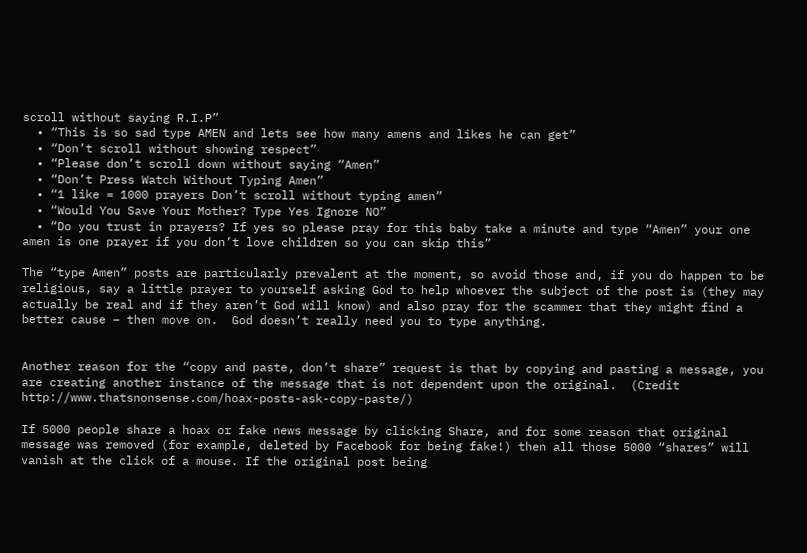scroll without saying R.I.P”
  • “This is so sad type AMEN and lets see how many amens and likes he can get”
  • “Don’t scroll without showing respect”
  • “Please don’t scroll down without saying “Amen”
  • “Don’t Press Watch Without Typing Amen”
  • “1 like = 1000 prayers Don’t scroll without typing amen”
  • “Would You Save Your Mother? Type Yes Ignore NO”
  • “Do you trust in prayers? If yes so please pray for this baby take a minute and type “Amen” your one amen is one prayer if you don’t love children so you can skip this”

The “type Amen” posts are particularly prevalent at the moment, so avoid those and, if you do happen to be religious, say a little prayer to yourself asking God to help whoever the subject of the post is (they may actually be real and if they aren’t God will know) and also pray for the scammer that they might find a better cause – then move on.  God doesn’t really need you to type anything.


Another reason for the “copy and paste, don’t share” request is that by copying and pasting a message, you are creating another instance of the message that is not dependent upon the original.  (Credit http://www.thatsnonsense.com/hoax-posts-ask-copy-paste/)

If 5000 people share a hoax or fake news message by clicking Share, and for some reason that original message was removed (for example, deleted by Facebook for being fake!) then all those 5000 “shares” will vanish at the click of a mouse. If the original post being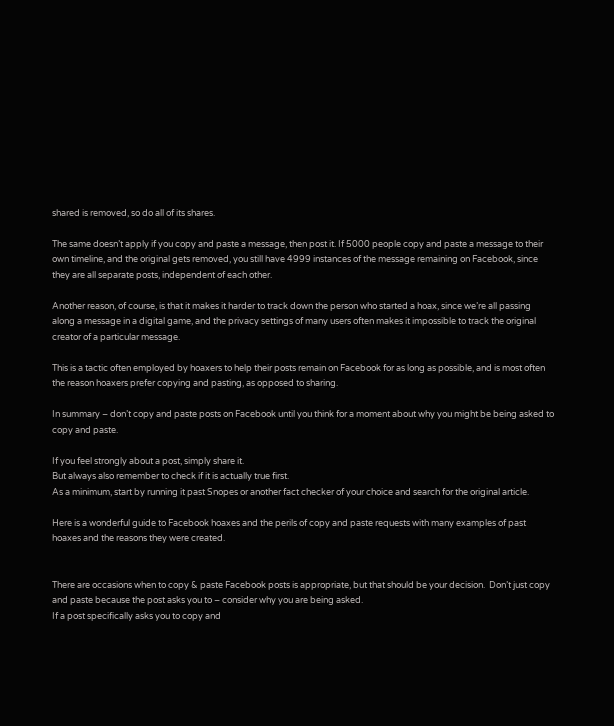shared is removed, so do all of its shares.

The same doesn’t apply if you copy and paste a message, then post it. If 5000 people copy and paste a message to their own timeline, and the original gets removed, you still have 4999 instances of the message remaining on Facebook, since they are all separate posts, independent of each other.

Another reason, of course, is that it makes it harder to track down the person who started a hoax, since we’re all passing along a message in a digital game, and the privacy settings of many users often makes it impossible to track the original creator of a particular message.

This is a tactic often employed by hoaxers to help their posts remain on Facebook for as long as possible, and is most often the reason hoaxers prefer copying and pasting, as opposed to sharing.

In summary – don’t copy and paste posts on Facebook until you think for a moment about why you might be being asked to copy and paste.

If you feel strongly about a post, simply share it.
But always also remember to check if it is actually true first.
As a minimum, start by running it past Snopes or another fact checker of your choice and search for the original article.

Here is a wonderful guide to Facebook hoaxes and the perils of copy and paste requests with many examples of past hoaxes and the reasons they were created.


There are occasions when to copy & paste Facebook posts is appropriate, but that should be your decision.  Don’t just copy and paste because the post asks you to – consider why you are being asked.
If a post specifically asks you to copy and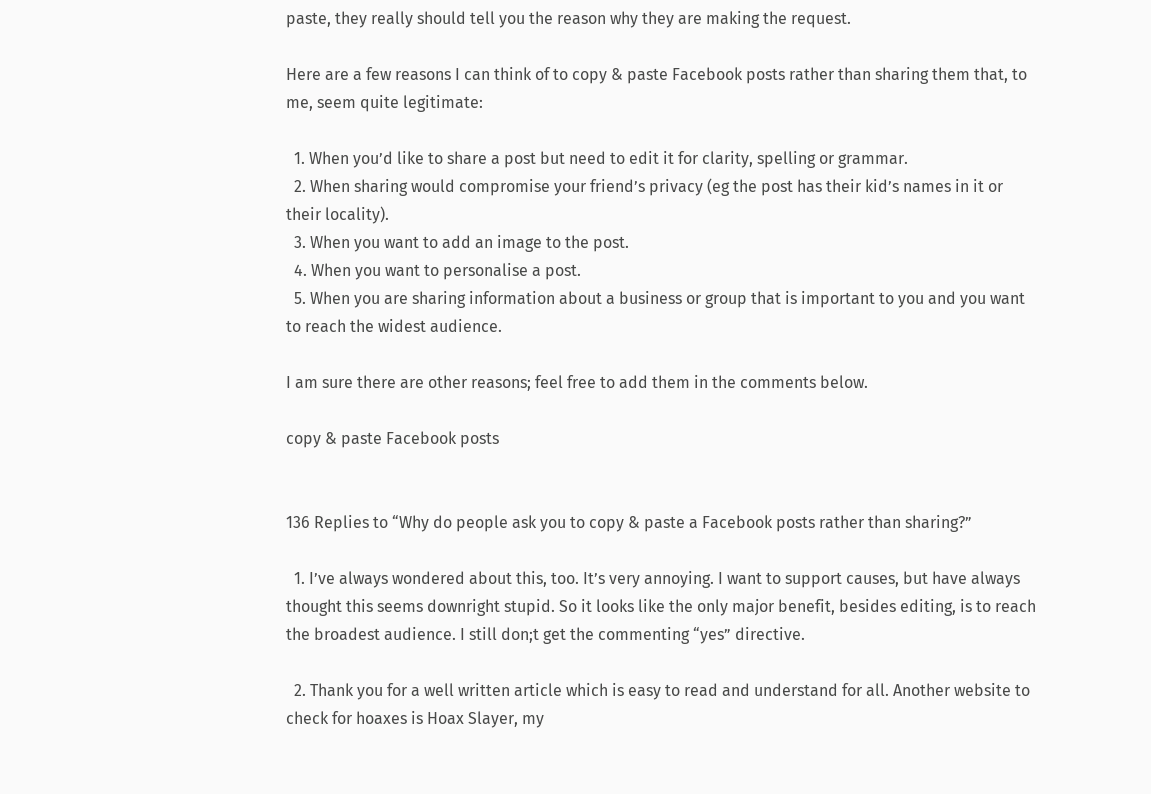paste, they really should tell you the reason why they are making the request.

Here are a few reasons I can think of to copy & paste Facebook posts rather than sharing them that, to me, seem quite legitimate:

  1. When you’d like to share a post but need to edit it for clarity, spelling or grammar.
  2. When sharing would compromise your friend’s privacy (eg the post has their kid’s names in it or their locality).
  3. When you want to add an image to the post.
  4. When you want to personalise a post.
  5. When you are sharing information about a business or group that is important to you and you want to reach the widest audience.

I am sure there are other reasons; feel free to add them in the comments below.

copy & paste Facebook posts


136 Replies to “Why do people ask you to copy & paste a Facebook posts rather than sharing?”

  1. I’ve always wondered about this, too. It’s very annoying. I want to support causes, but have always thought this seems downright stupid. So it looks like the only major benefit, besides editing, is to reach the broadest audience. I still don;t get the commenting “yes” directive.

  2. Thank you for a well written article which is easy to read and understand for all. Another website to check for hoaxes is Hoax Slayer, my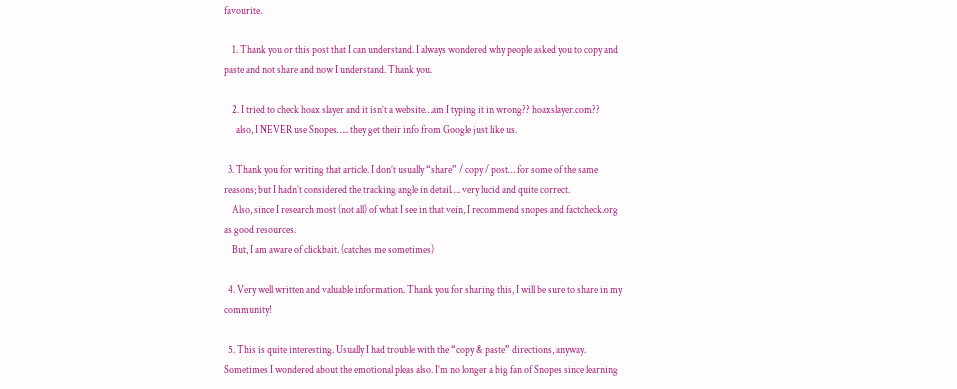favourite.

    1. Thank you or this post that I can understand. I always wondered why people asked you to copy and paste and not share and now I understand. Thank you.

    2. I tried to check hoax slayer and it isn’t a website…am I typing it in wrong?? hoaxslayer.com??
      also, I NEVER use Snopes….. they get their info from Google just like us.

  3. Thank you for writing that article. I don’t usually “share” / copy / post… for some of the same reasons; but I hadn’t considered the tracking angle in detail…. very lucid and quite correct.
    Also, since I research most (not all) of what I see in that vein, I recommend snopes and factcheck.org as good resources.
    But, I am aware of clickbait. (catches me sometimes)

  4. Very well written and valuable information. Thank you for sharing this, I will be sure to share in my community!

  5. This is quite interesting. Usually I had trouble with the “copy & paste” directions, anyway. Sometimes I wondered about the emotional pleas also. I’m no longer a big fan of Snopes since learning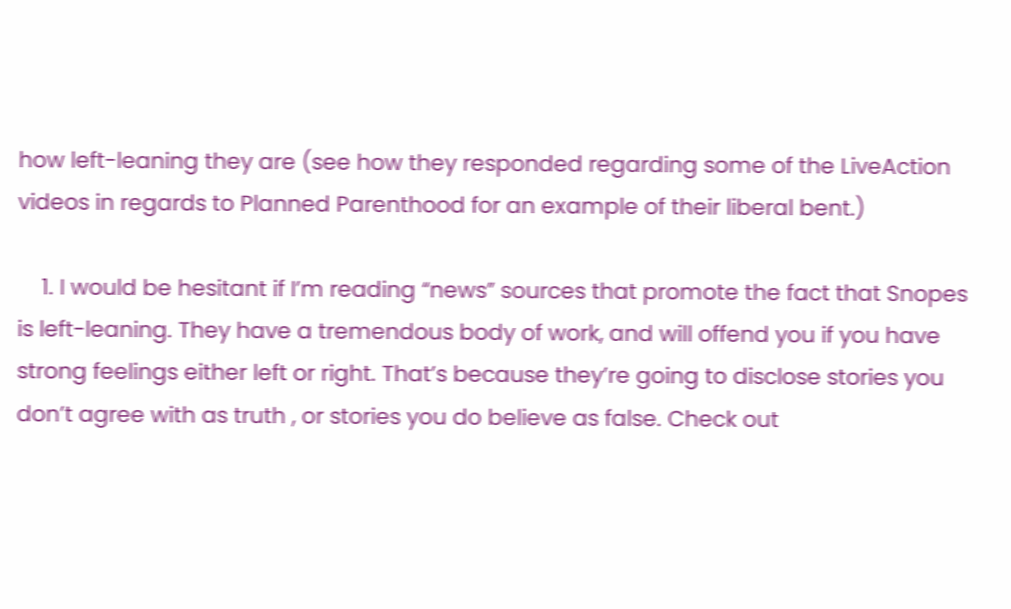how left-leaning they are (see how they responded regarding some of the LiveAction videos in regards to Planned Parenthood for an example of their liberal bent.)

    1. I would be hesitant if I’m reading “news” sources that promote the fact that Snopes is left-leaning. They have a tremendous body of work, and will offend you if you have strong feelings either left or right. That’s because they’re going to disclose stories you don’t agree with as truth , or stories you do believe as false. Check out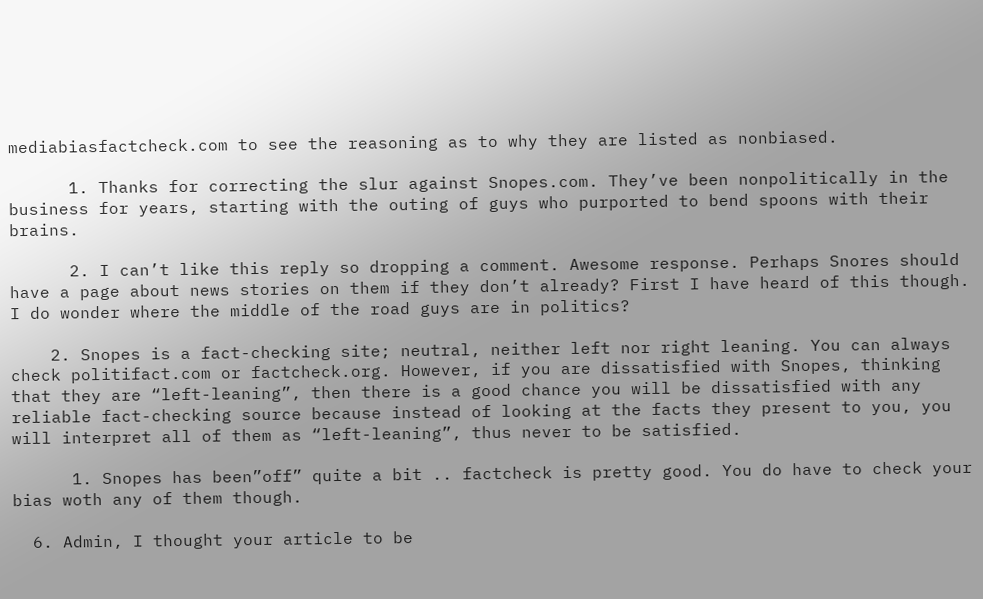mediabiasfactcheck.com to see the reasoning as to why they are listed as nonbiased.

      1. Thanks for correcting the slur against Snopes.com. They’ve been nonpolitically in the business for years, starting with the outing of guys who purported to bend spoons with their brains.

      2. I can’t like this reply so dropping a comment. Awesome response. Perhaps Snores should have a page about news stories on them if they don’t already? First I have heard of this though. I do wonder where the middle of the road guys are in politics?

    2. Snopes is a fact-checking site; neutral, neither left nor right leaning. You can always check politifact.com or factcheck.org. However, if you are dissatisfied with Snopes, thinking that they are “left-leaning”, then there is a good chance you will be dissatisfied with any reliable fact-checking source because instead of looking at the facts they present to you, you will interpret all of them as “left-leaning”, thus never to be satisfied.

      1. Snopes has been”off” quite a bit .. factcheck is pretty good. You do have to check your bias woth any of them though.

  6. Admin, I thought your article to be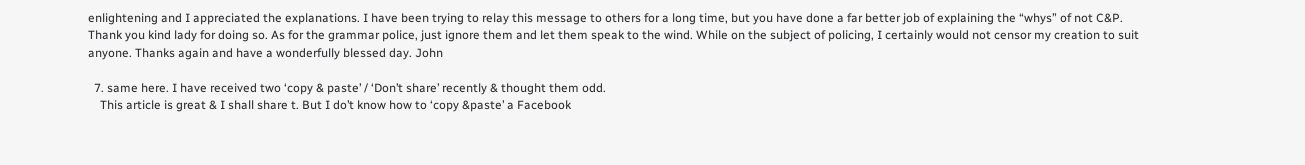enlightening and I appreciated the explanations. I have been trying to relay this message to others for a long time, but you have done a far better job of explaining the “whys” of not C&P. Thank you kind lady for doing so. As for the grammar police, just ignore them and let them speak to the wind. While on the subject of policing, I certainly would not censor my creation to suit anyone. Thanks again and have a wonderfully blessed day. John

  7. same here. I have received two ‘copy & paste’ / ‘Don’t share’ recently & thought them odd.
    This article is great & I shall share t. But I do’t know how to ‘copy &paste’ a Facebook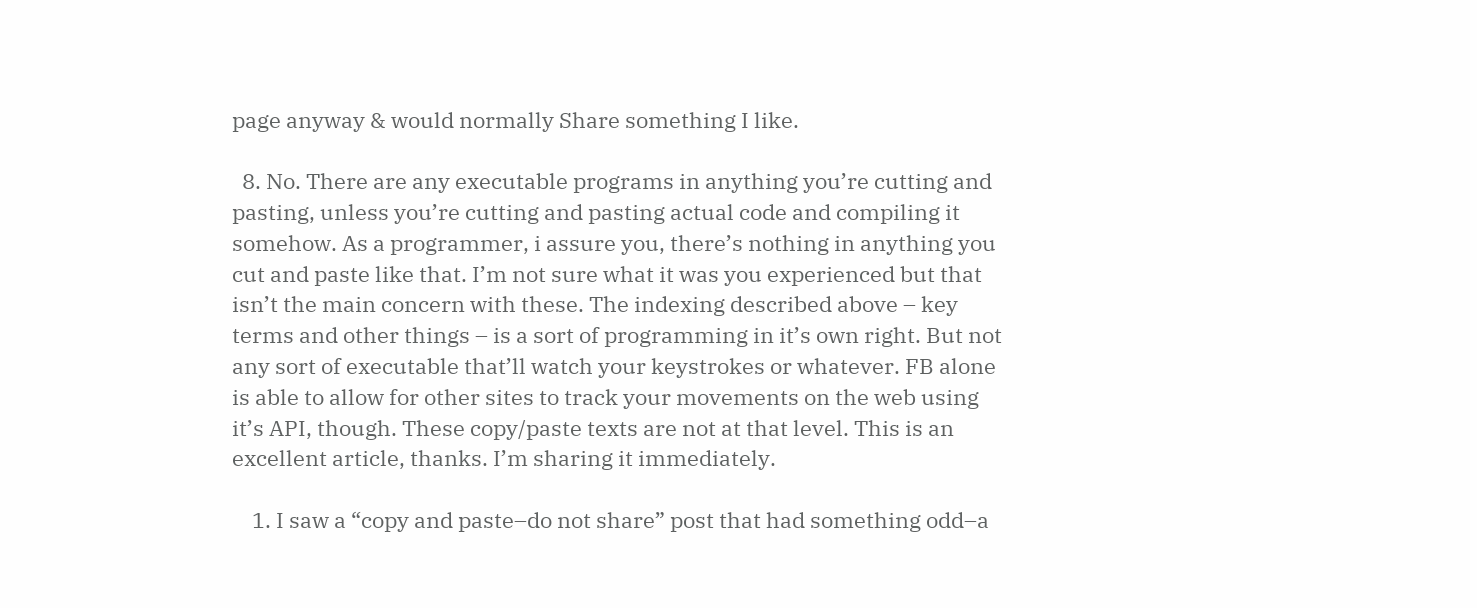page anyway & would normally Share something I like.

  8. No. There are any executable programs in anything you’re cutting and pasting, unless you’re cutting and pasting actual code and compiling it somehow. As a programmer, i assure you, there’s nothing in anything you cut and paste like that. I’m not sure what it was you experienced but that isn’t the main concern with these. The indexing described above – key terms and other things – is a sort of programming in it’s own right. But not any sort of executable that’ll watch your keystrokes or whatever. FB alone is able to allow for other sites to track your movements on the web using it’s API, though. These copy/paste texts are not at that level. This is an excellent article, thanks. I’m sharing it immediately.

    1. I saw a “copy and paste–do not share” post that had something odd–a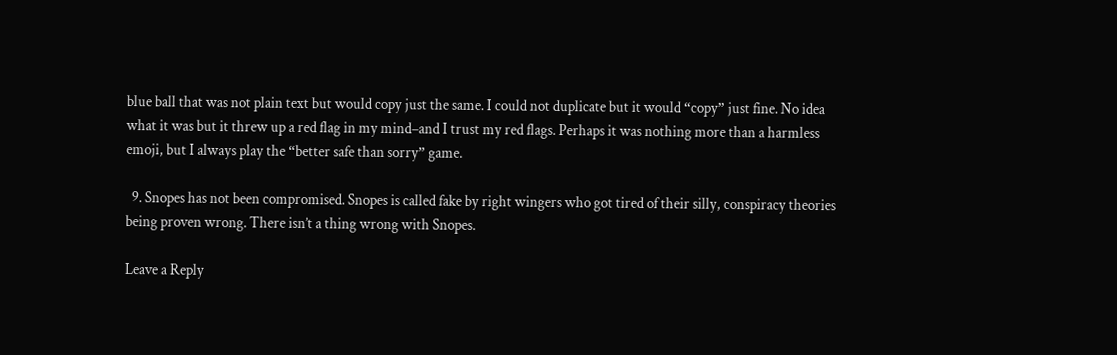blue ball that was not plain text but would copy just the same. I could not duplicate but it would “copy” just fine. No idea what it was but it threw up a red flag in my mind–and I trust my red flags. Perhaps it was nothing more than a harmless emoji, but I always play the “better safe than sorry” game.

  9. Snopes has not been compromised. Snopes is called fake by right wingers who got tired of their silly, conspiracy theories being proven wrong. There isn’t a thing wrong with Snopes.

Leave a Reply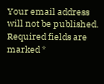Your email address will not be published. Required fields are marked *